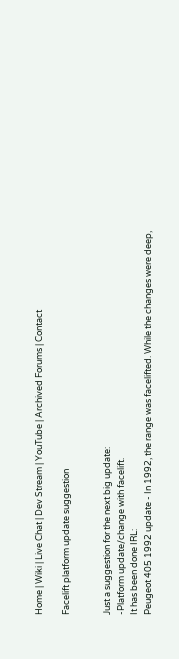Home | Wiki | Live Chat | Dev Stream | YouTube | Archived Forums | Contact

Facelift platform update suggestion


Just a suggestion for the next big update:
-Platform update/change with facelift.
It has been done IRL:
Peugeot 405 1992 update - In 1992, the range was facelifted. While the changes were deep,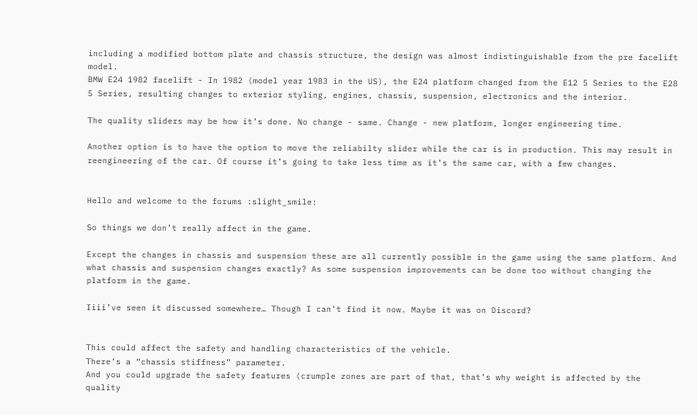including a modified bottom plate and chassis structure, the design was almost indistinguishable from the pre facelift model.
BMW E24 1982 facelift - In 1982 (model year 1983 in the US), the E24 platform changed from the E12 5 Series to the E28 5 Series, resulting changes to exterior styling, engines, chassis, suspension, electronics and the interior.

The quality sliders may be how it’s done. No change - same. Change - new platform, longer engineering time.

Another option is to have the option to move the reliabilty slider while the car is in production. This may result in reengineering of the car. Of course it’s going to take less time as it’s the same car, with a few changes.


Hello and welcome to the forums :slight_smile:

So things we don’t really affect in the game.

Except the changes in chassis and suspension these are all currently possible in the game using the same platform. And what chassis and suspension changes exactly? As some suspension improvements can be done too without changing the platform in the game.

Iiii’ve seen it discussed somewhere… Though I can’t find it now. Maybe it was on Discord?


This could affect the safety and handling characteristics of the vehicle.
There’s a “chassis stiffness” parameter.
And you could upgrade the safety features (crumple zones are part of that, that’s why weight is affected by the quality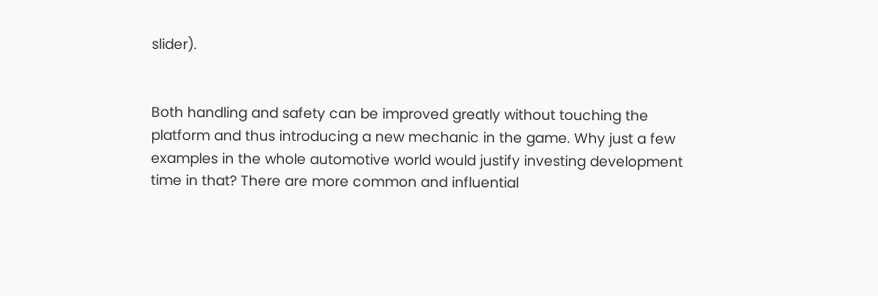slider).


Both handling and safety can be improved greatly without touching the platform and thus introducing a new mechanic in the game. Why just a few examples in the whole automotive world would justify investing development time in that? There are more common and influential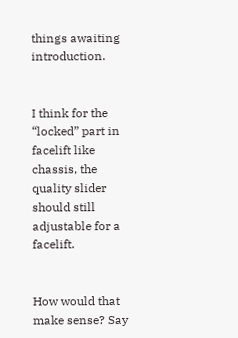things awaiting introduction.


I think for the “locked” part in facelift like chassis, the quality slider should still adjustable for a facelift.


How would that make sense? Say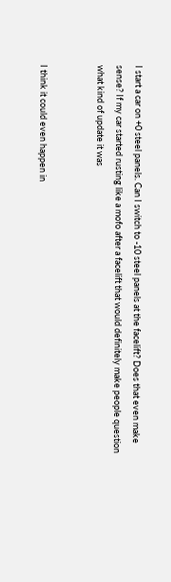I start a car on +0 steel panels. Can I switch to -10 steel panels at the facelift? Does that even make sense? If my car started rusting like a mofo after a facelift that would definitely make people question what kind of update it was


I think it could even happen in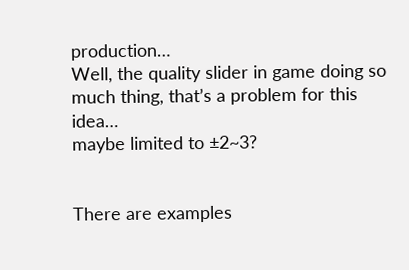production…
Well, the quality slider in game doing so much thing, that’s a problem for this idea…
maybe limited to ±2~3?


There are examples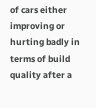of cars either improving or hurting badly in terms of build quality after a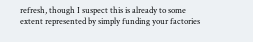refresh, though I suspect this is already to some extent represented by simply funding your factories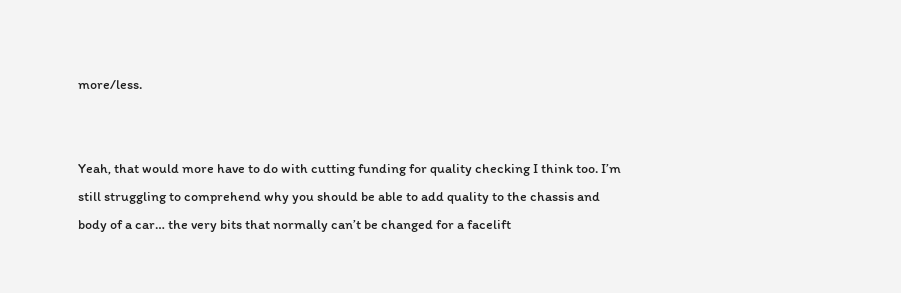more/less.


Yeah, that would more have to do with cutting funding for quality checking I think too. I’m still struggling to comprehend why you should be able to add quality to the chassis and body of a car… the very bits that normally can’t be changed for a facelift